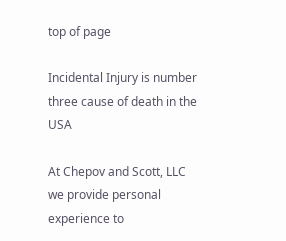top of page

Incidental Injury is number three cause of death in the USA

At Chepov and Scott, LLC we provide personal experience to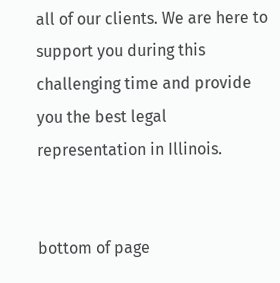all of our clients. We are here to support you during this challenging time and provide you the best legal representation in Illinois.


bottom of page